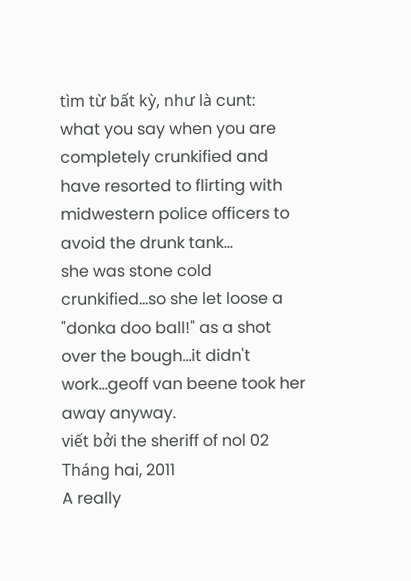tìm từ bất kỳ, như là cunt:
what you say when you are completely crunkified and have resorted to flirting with midwestern police officers to avoid the drunk tank...
she was stone cold crunkified...so she let loose a "donka doo ball!" as a shot over the bough...it didn't work...geoff van beene took her away anyway.
viết bởi the sheriff of nol 02 Tháng hai, 2011
A really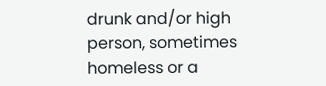drunk and/or high person, sometimes homeless or a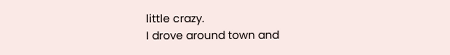little crazy.
I drove around town and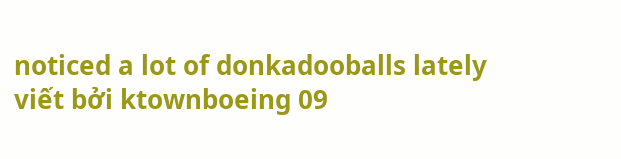noticed a lot of donkadooballs lately
viết bởi ktownboeing 09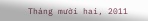Tháng mười hai, 2011